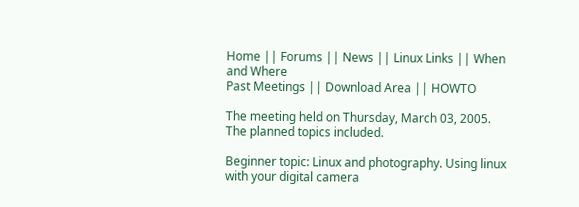Home || Forums || News || Linux Links || When and Where
Past Meetings || Download Area || HOWTO

The meeting held on Thursday, March 03, 2005.
The planned topics included.

Beginner topic: Linux and photography. Using linux with your digital camera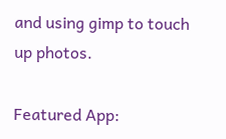and using gimp to touch up photos.

Featured App: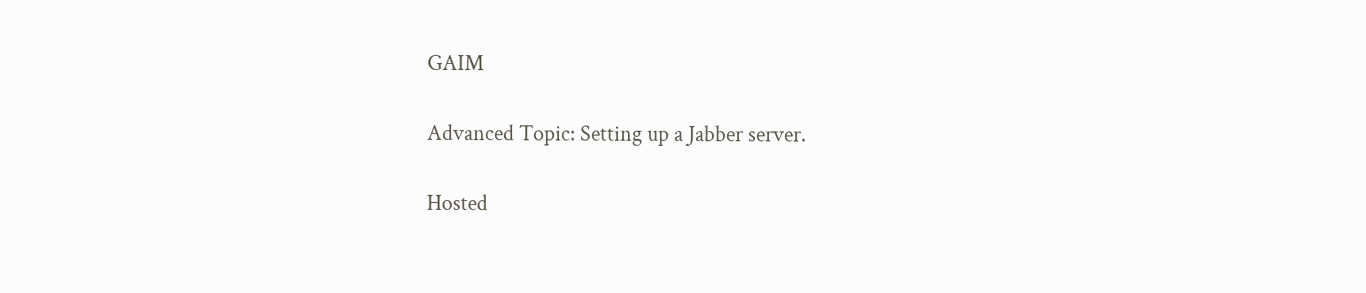GAIM

Advanced Topic: Setting up a Jabber server.

Hosted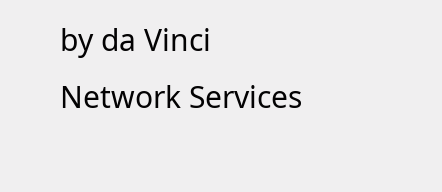by da Vinci Network Services